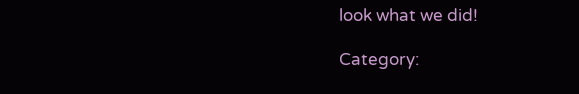look what we did!

Category: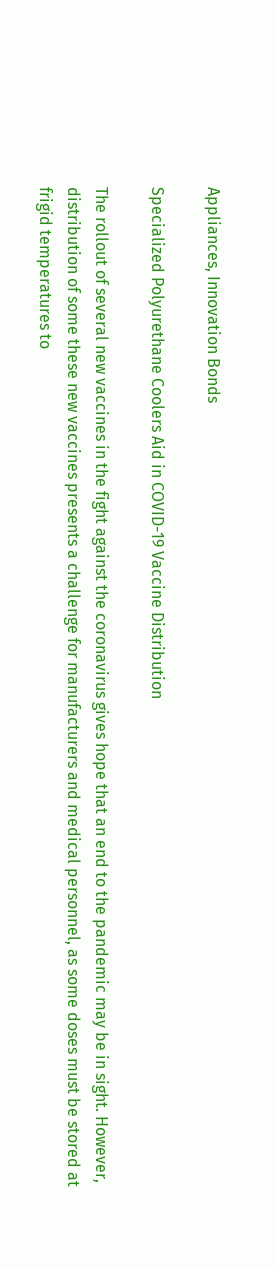Appliances, Innovation Bonds

Specialized Polyurethane Coolers Aid in COVID-19 Vaccine Distribution

The rollout of several new vaccines in the fight against the coronavirus gives hope that an end to the pandemic may be in sight. However, distribution of some these new vaccines presents a challenge for manufacturers and medical personnel, as some doses must be stored at frigid temperatures to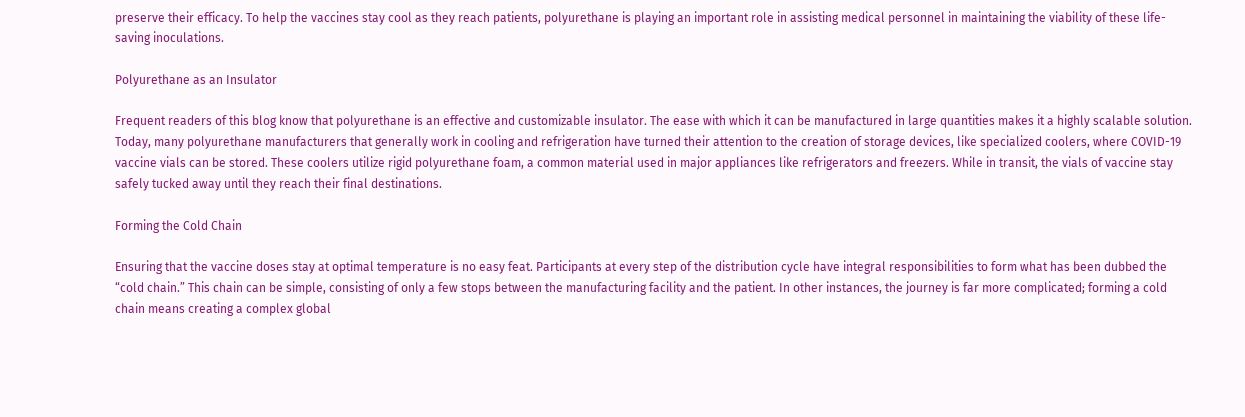preserve their efficacy. To help the vaccines stay cool as they reach patients, polyurethane is playing an important role in assisting medical personnel in maintaining the viability of these life-saving inoculations.

Polyurethane as an Insulator

Frequent readers of this blog know that polyurethane is an effective and customizable insulator. The ease with which it can be manufactured in large quantities makes it a highly scalable solution. Today, many polyurethane manufacturers that generally work in cooling and refrigeration have turned their attention to the creation of storage devices, like specialized coolers, where COVID-19 vaccine vials can be stored. These coolers utilize rigid polyurethane foam, a common material used in major appliances like refrigerators and freezers. While in transit, the vials of vaccine stay safely tucked away until they reach their final destinations.

Forming the Cold Chain

Ensuring that the vaccine doses stay at optimal temperature is no easy feat. Participants at every step of the distribution cycle have integral responsibilities to form what has been dubbed the “cold chain.” This chain can be simple, consisting of only a few stops between the manufacturing facility and the patient. In other instances, the journey is far more complicated; forming a cold chain means creating a complex global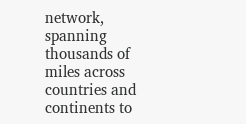network, spanning thousands of miles across countries and continents to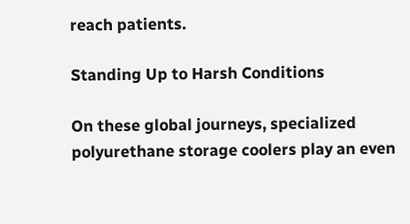reach patients.

Standing Up to Harsh Conditions

On these global journeys, specialized polyurethane storage coolers play an even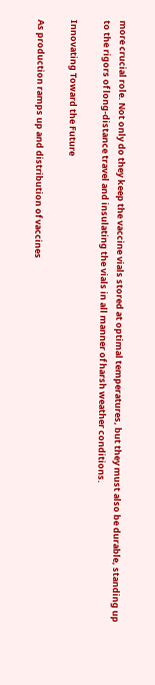more crucial role. Not only do they keep the vaccine vials stored at optimal temperatures, but they must also be durable, standing up to the rigors of long-distance travel and insulating the vials in all manner of harsh weather conditions.

Innovating Toward the Future

As production ramps up and distribution of vaccines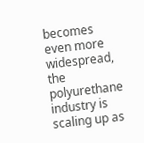becomes even more widespread, the polyurethane industry is scaling up as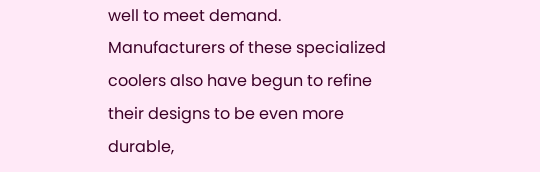well to meet demand. Manufacturers of these specialized coolers also have begun to refine their designs to be even more durable,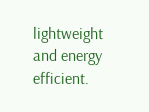lightweight and energy efficient.